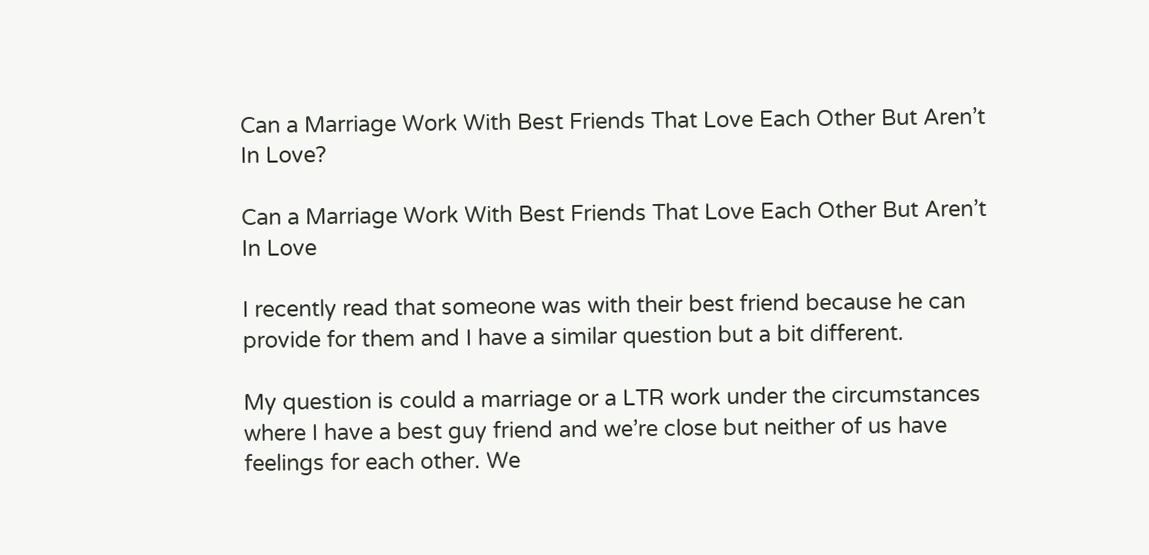Can a Marriage Work With Best Friends That Love Each Other But Aren’t In Love?

Can a Marriage Work With Best Friends That Love Each Other But Aren’t In Love

I recently read that someone was with their best friend because he can provide for them and I have a similar question but a bit different.

My question is could a marriage or a LTR work under the circumstances where I have a best guy friend and we’re close but neither of us have feelings for each other. We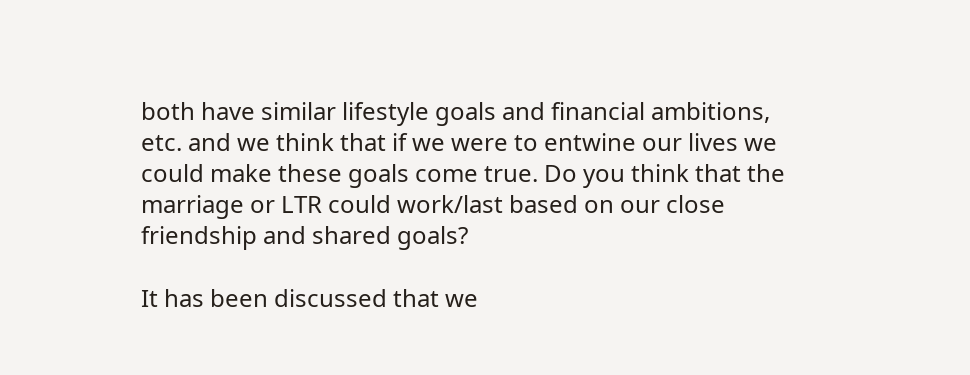both have similar lifestyle goals and financial ambitions, etc. and we think that if we were to entwine our lives we could make these goals come true. Do you think that the marriage or LTR could work/last based on our close friendship and shared goals?

It has been discussed that we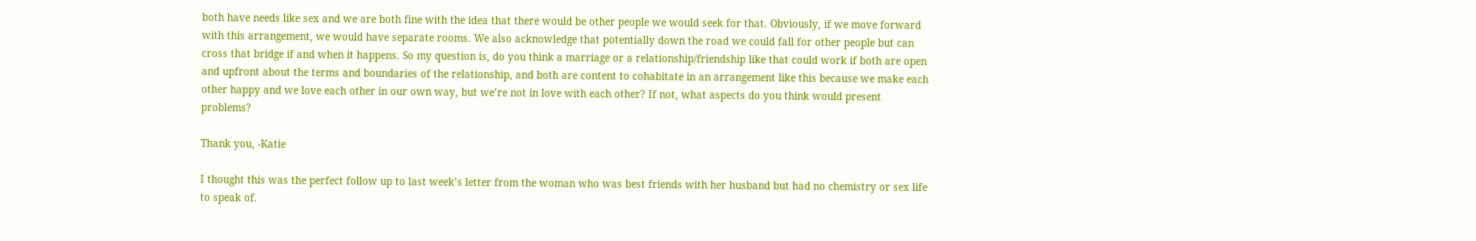both have needs like sex and we are both fine with the idea that there would be other people we would seek for that. Obviously, if we move forward with this arrangement, we would have separate rooms. We also acknowledge that potentially down the road we could fall for other people but can cross that bridge if and when it happens. So my question is, do you think a marriage or a relationship/friendship like that could work if both are open and upfront about the terms and boundaries of the relationship, and both are content to cohabitate in an arrangement like this because we make each other happy and we love each other in our own way, but we’re not in love with each other? If not, what aspects do you think would present problems?

Thank you, -Katie

I thought this was the perfect follow up to last week’s letter from the woman who was best friends with her husband but had no chemistry or sex life to speak of.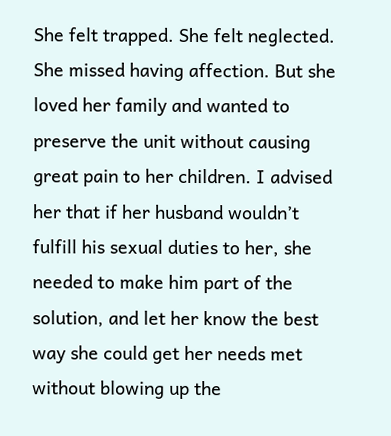She felt trapped. She felt neglected. She missed having affection. But she loved her family and wanted to preserve the unit without causing great pain to her children. I advised her that if her husband wouldn’t fulfill his sexual duties to her, she needed to make him part of the solution, and let her know the best way she could get her needs met without blowing up the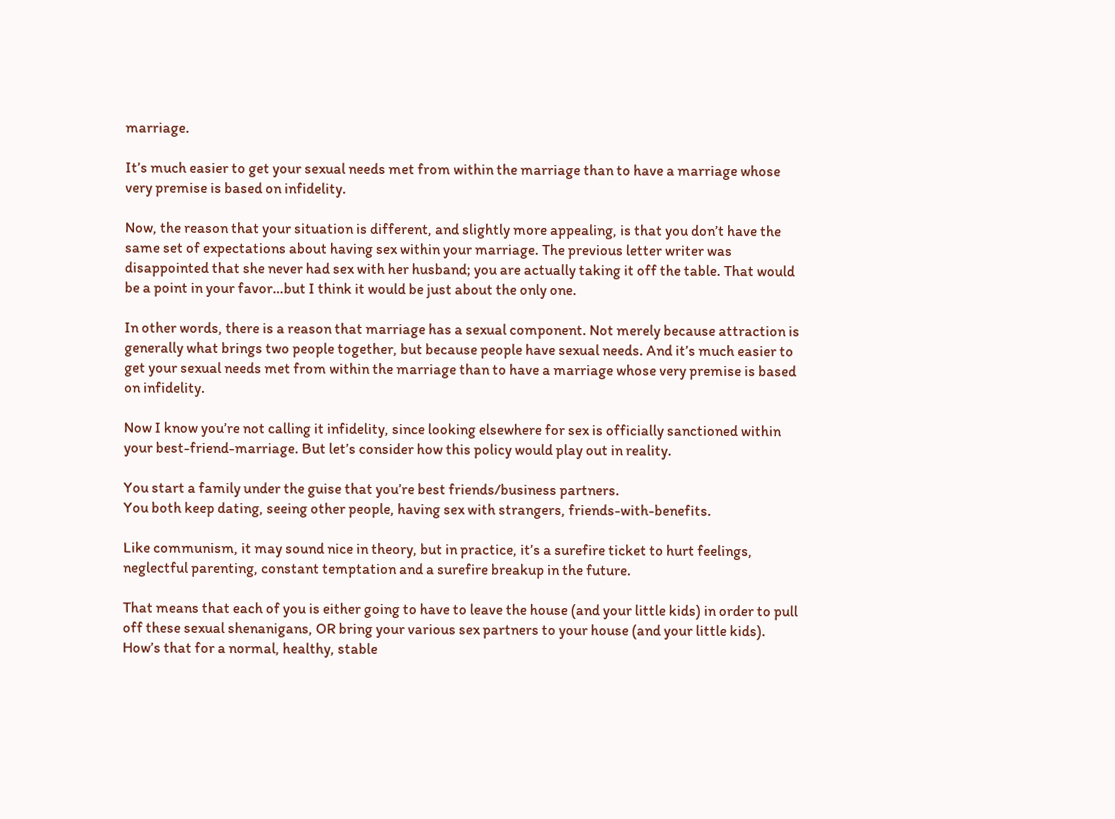marriage.

It’s much easier to get your sexual needs met from within the marriage than to have a marriage whose very premise is based on infidelity.

Now, the reason that your situation is different, and slightly more appealing, is that you don’t have the same set of expectations about having sex within your marriage. The previous letter writer was disappointed that she never had sex with her husband; you are actually taking it off the table. That would be a point in your favor…but I think it would be just about the only one.

In other words, there is a reason that marriage has a sexual component. Not merely because attraction is generally what brings two people together, but because people have sexual needs. And it’s much easier to get your sexual needs met from within the marriage than to have a marriage whose very premise is based on infidelity.

Now I know you’re not calling it infidelity, since looking elsewhere for sex is officially sanctioned within your best-friend-marriage. But let’s consider how this policy would play out in reality.

You start a family under the guise that you’re best friends/business partners.
You both keep dating, seeing other people, having sex with strangers, friends-with-benefits.

Like communism, it may sound nice in theory, but in practice, it’s a surefire ticket to hurt feelings, neglectful parenting, constant temptation and a surefire breakup in the future.

That means that each of you is either going to have to leave the house (and your little kids) in order to pull off these sexual shenanigans, OR bring your various sex partners to your house (and your little kids). How’s that for a normal, healthy, stable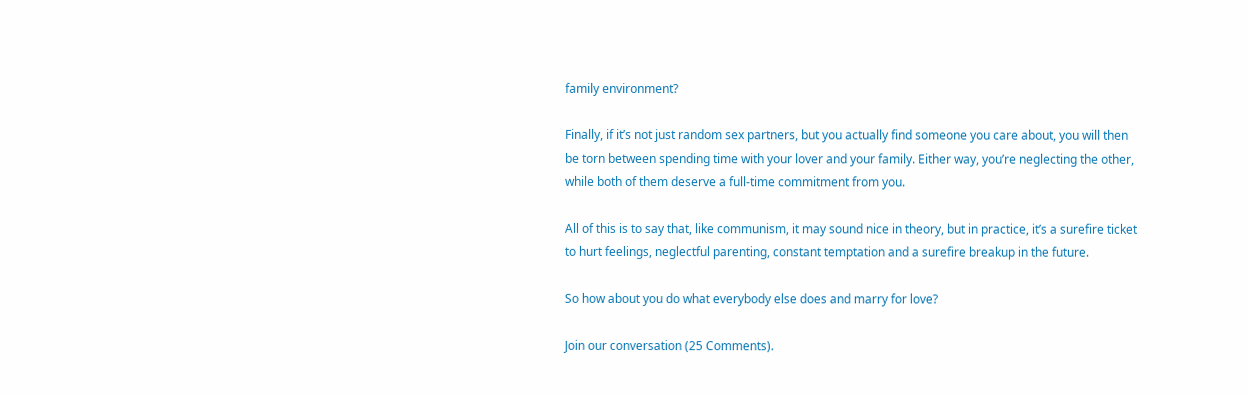family environment?

Finally, if it’s not just random sex partners, but you actually find someone you care about, you will then be torn between spending time with your lover and your family. Either way, you’re neglecting the other, while both of them deserve a full-time commitment from you.

All of this is to say that, like communism, it may sound nice in theory, but in practice, it’s a surefire ticket to hurt feelings, neglectful parenting, constant temptation and a surefire breakup in the future.

So how about you do what everybody else does and marry for love?

Join our conversation (25 Comments).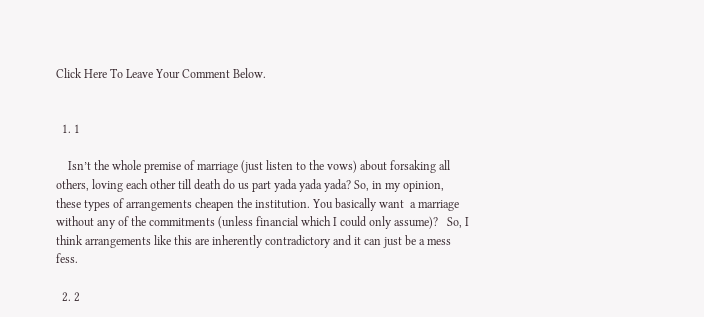Click Here To Leave Your Comment Below.


  1. 1

    Isn’t the whole premise of marriage (just listen to the vows) about forsaking all others, loving each other till death do us part yada yada yada? So, in my opinion, these types of arrangements cheapen the institution. You basically want  a marriage  without any of the commitments (unless financial which I could only assume)?   So, I think arrangements like this are inherently contradictory and it can just be a mess fess.

  2. 2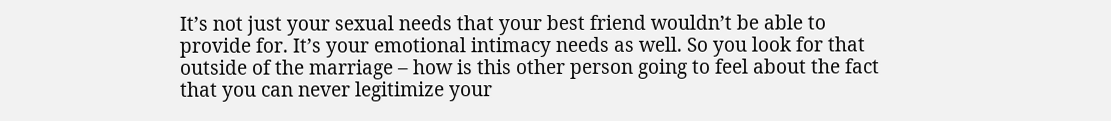It’s not just your sexual needs that your best friend wouldn’t be able to provide for. It’s your emotional intimacy needs as well. So you look for that outside of the marriage – how is this other person going to feel about the fact that you can never legitimize your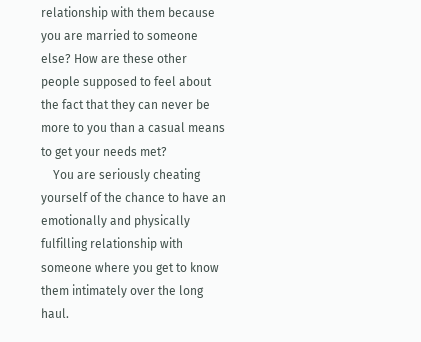relationship with them because you are married to someone else? How are these other people supposed to feel about the fact that they can never be more to you than a casual means to get your needs met?
    You are seriously cheating yourself of the chance to have an  emotionally and physically fulfilling relationship with someone where you get to know them intimately over the long haul.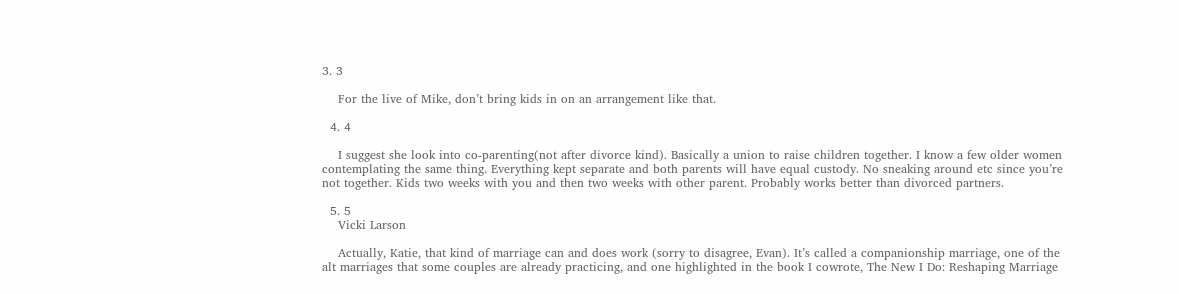3. 3

    For the live of Mike, don’t bring kids in on an arrangement like that.

  4. 4

    I suggest she look into co-parenting(not after divorce kind). Basically a union to raise children together. I know a few older women contemplating the same thing. Everything kept separate and both parents will have equal custody. No sneaking around etc since you’re not together. Kids two weeks with you and then two weeks with other parent. Probably works better than divorced partners.

  5. 5
    Vicki Larson

    Actually, Katie, that kind of marriage can and does work (sorry to disagree, Evan). It’s called a companionship marriage, one of the alt marriages that some couples are already practicing, and one highlighted in the book I cowrote, The New I Do: Reshaping Marriage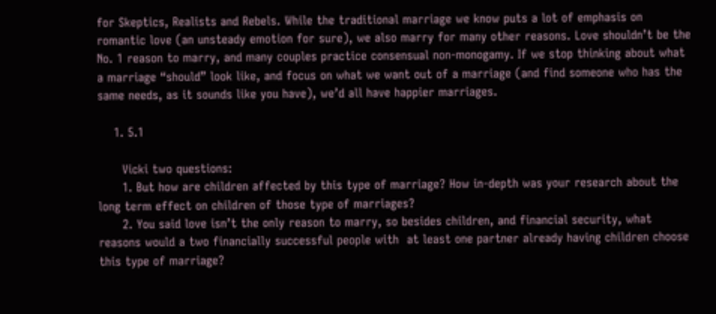for Skeptics, Realists and Rebels. While the traditional marriage we know puts a lot of emphasis on romantic love (an unsteady emotion for sure), we also marry for many other reasons. Love shouldn’t be the No. 1 reason to marry, and many couples practice consensual non-monogamy. If we stop thinking about what a marriage “should” look like, and focus on what we want out of a marriage (and find someone who has the same needs, as it sounds like you have), we’d all have happier marriages.

    1. 5.1

      Vicki two questions:
      1. But how are children affected by this type of marriage? How in-depth was your research about the long term effect on children of those type of marriages?
      2. You said love isn’t the only reason to marry, so besides children, and financial security, what reasons would a two financially successful people with  at least one partner already having children choose this type of marriage?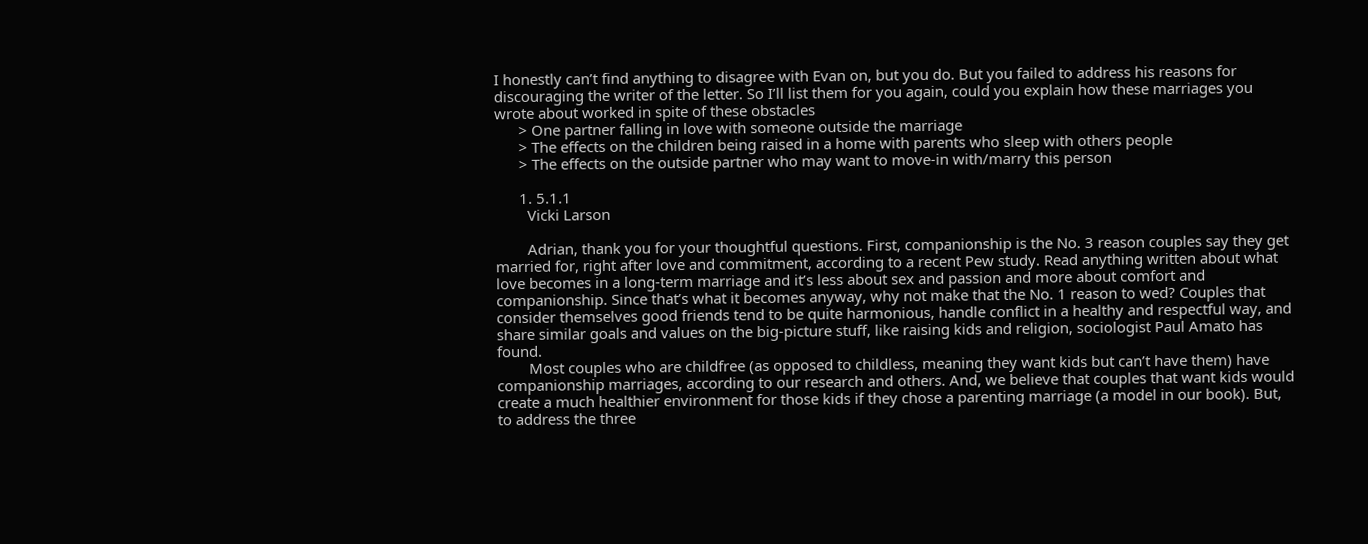I honestly can’t find anything to disagree with Evan on, but you do. But you failed to address his reasons for discouraging the writer of the letter. So I’ll list them for you again, could you explain how these marriages you wrote about worked in spite of these obstacles
      > One partner falling in love with someone outside the marriage
      > The effects on the children being raised in a home with parents who sleep with others people
      > The effects on the outside partner who may want to move-in with/marry this person

      1. 5.1.1
        Vicki Larson

        Adrian, thank you for your thoughtful questions. First, companionship is the No. 3 reason couples say they get married for, right after love and commitment, according to a recent Pew study. Read anything written about what love becomes in a long-term marriage and it’s less about sex and passion and more about comfort and companionship. Since that’s what it becomes anyway, why not make that the No. 1 reason to wed? Couples that consider themselves good friends tend to be quite harmonious, handle conflict in a healthy and respectful way, and share similar goals and values on the big-picture stuff, like raising kids and religion, sociologist Paul Amato has found.
        Most couples who are childfree (as opposed to childless, meaning they want kids but can’t have them) have companionship marriages, according to our research and others. And, we believe that couples that want kids would create a much healthier environment for those kids if they chose a parenting marriage (a model in our book). But, to address the three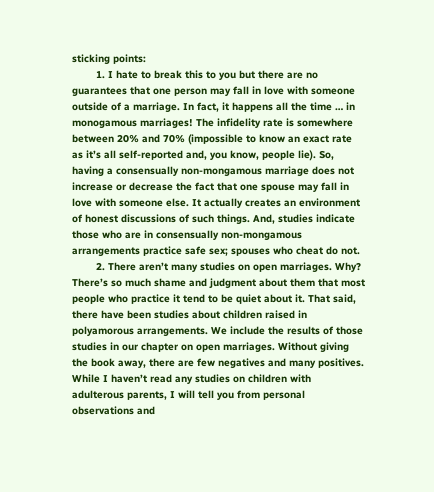sticking points:
        1. I hate to break this to you but there are no guarantees that one person may fall in love with someone outside of a marriage. In fact, it happens all the time … in monogamous marriages! The infidelity rate is somewhere between 20% and 70% (impossible to know an exact rate as it’s all self-reported and, you know, people lie). So, having a consensually non-mongamous marriage does not increase or decrease the fact that one spouse may fall in love with someone else. It actually creates an environment of honest discussions of such things. And, studies indicate those who are in consensually non-mongamous arrangements practice safe sex; spouses who cheat do not.
        2. There aren’t many studies on open marriages. Why? There’s so much shame and judgment about them that most people who practice it tend to be quiet about it. That said, there have been studies about children raised in polyamorous arrangements. We include the results of those studies in our chapter on open marriages. Without giving the book away, there are few negatives and many positives. While I haven’t read any studies on children with adulterous parents, I will tell you from personal observations and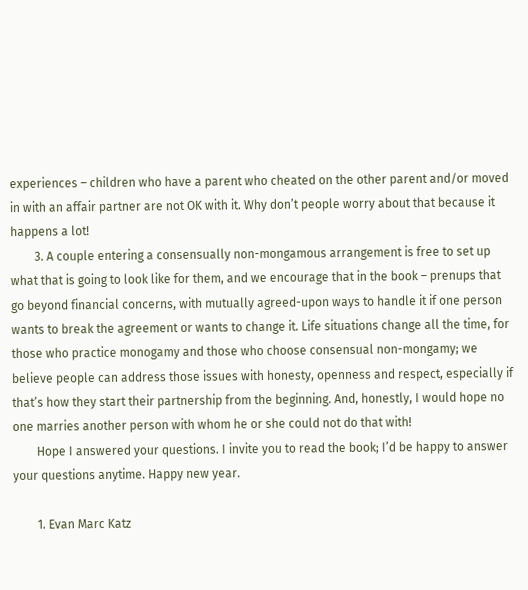experiences – children who have a parent who cheated on the other parent and/or moved in with an affair partner are not OK with it. Why don’t people worry about that because it happens a lot!
        3. A couple entering a consensually non-mongamous arrangement is free to set up what that is going to look like for them, and we encourage that in the book – prenups that go beyond financial concerns, with mutually agreed-upon ways to handle it if one person wants to break the agreement or wants to change it. Life situations change all the time, for those who practice monogamy and those who choose consensual non-mongamy; we believe people can address those issues with honesty, openness and respect, especially if that’s how they start their partnership from the beginning. And, honestly, I would hope no one marries another person with whom he or she could not do that with!
        Hope I answered your questions. I invite you to read the book; I’d be happy to answer your questions anytime. Happy new year.

        1. Evan Marc Katz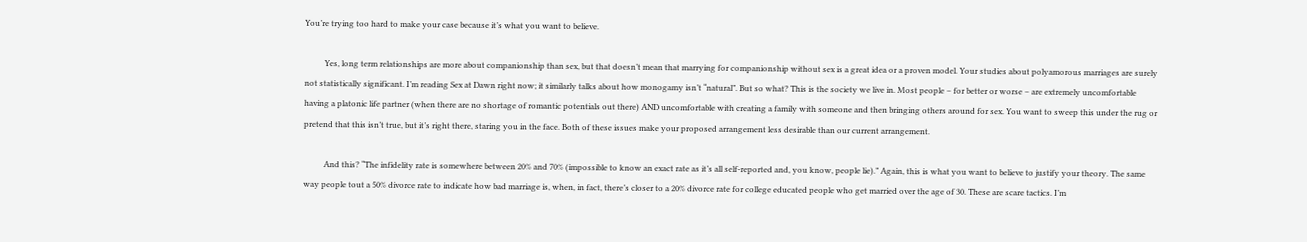You’re trying too hard to make your case because it’s what you want to believe.

          Yes, long term relationships are more about companionship than sex, but that doesn’t mean that marrying for companionship without sex is a great idea or a proven model. Your studies about polyamorous marriages are surely not statistically significant. I’m reading Sex at Dawn right now; it similarly talks about how monogamy isn’t “natural”. But so what? This is the society we live in. Most people – for better or worse – are extremely uncomfortable having a platonic life partner (when there are no shortage of romantic potentials out there) AND uncomfortable with creating a family with someone and then bringing others around for sex. You want to sweep this under the rug or pretend that this isn’t true, but it’s right there, staring you in the face. Both of these issues make your proposed arrangement less desirable than our current arrangement.

          And this? “The infidelity rate is somewhere between 20% and 70% (impossible to know an exact rate as it’s all self-reported and, you know, people lie).” Again, this is what you want to believe to justify your theory. The same way people tout a 50% divorce rate to indicate how bad marriage is, when, in fact, there’s closer to a 20% divorce rate for college educated people who get married over the age of 30. These are scare tactics. I’m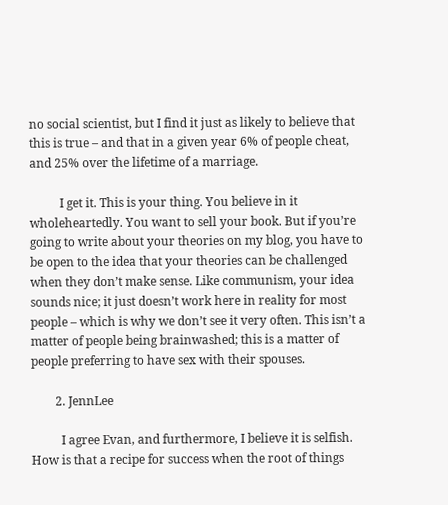no social scientist, but I find it just as likely to believe that this is true – and that in a given year 6% of people cheat, and 25% over the lifetime of a marriage.

          I get it. This is your thing. You believe in it wholeheartedly. You want to sell your book. But if you’re going to write about your theories on my blog, you have to be open to the idea that your theories can be challenged when they don’t make sense. Like communism, your idea sounds nice; it just doesn’t work here in reality for most people – which is why we don’t see it very often. This isn’t a matter of people being brainwashed; this is a matter of people preferring to have sex with their spouses.

        2. JennLee

          I agree Evan, and furthermore, I believe it is selfish.   How is that a recipe for success when the root of things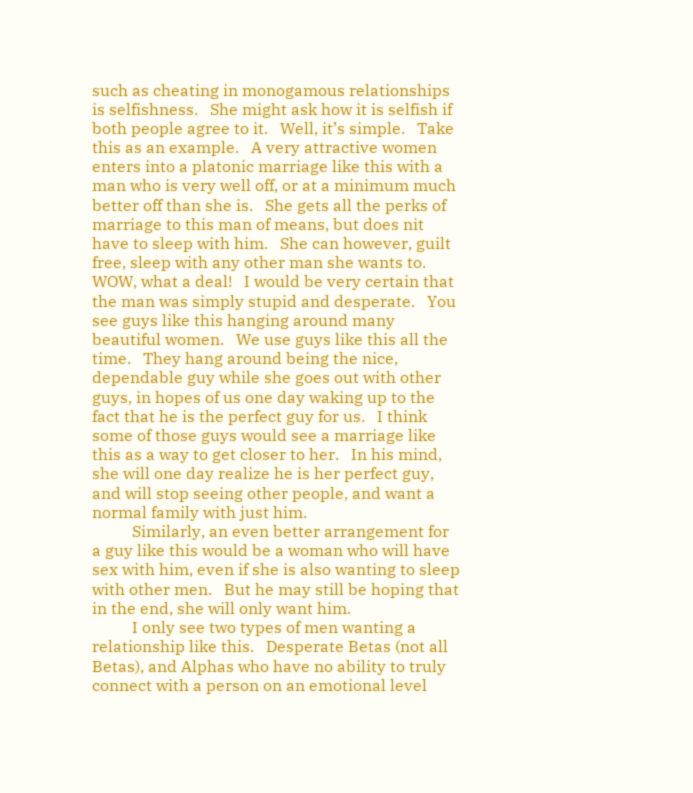such as cheating in monogamous relationships is selfishness.   She might ask how it is selfish if both people agree to it.   Well, it’s simple.   Take this as an example.   A very attractive women enters into a platonic marriage like this with a man who is very well off, or at a minimum much better off than she is.   She gets all the perks of marriage to this man of means, but does nit have to sleep with him.   She can however, guilt free, sleep with any other man she wants to.   WOW, what a deal!   I would be very certain that the man was simply stupid and desperate.   You see guys like this hanging around many beautiful women.   We use guys like this all the time.   They hang around being the nice, dependable guy while she goes out with other guys, in hopes of us one day waking up to the fact that he is the perfect guy for us.   I think some of those guys would see a marriage like this as a way to get closer to her.   In his mind, she will one day realize he is her perfect guy, and will stop seeing other people, and want a normal family with just him.
          Similarly, an even better arrangement for a guy like this would be a woman who will have sex with him, even if she is also wanting to sleep with other men.   But he may still be hoping that in the end, she will only want him.
          I only see two types of men wanting a relationship like this.   Desperate Betas (not all Betas), and Alphas who have no ability to truly connect with a person on an emotional level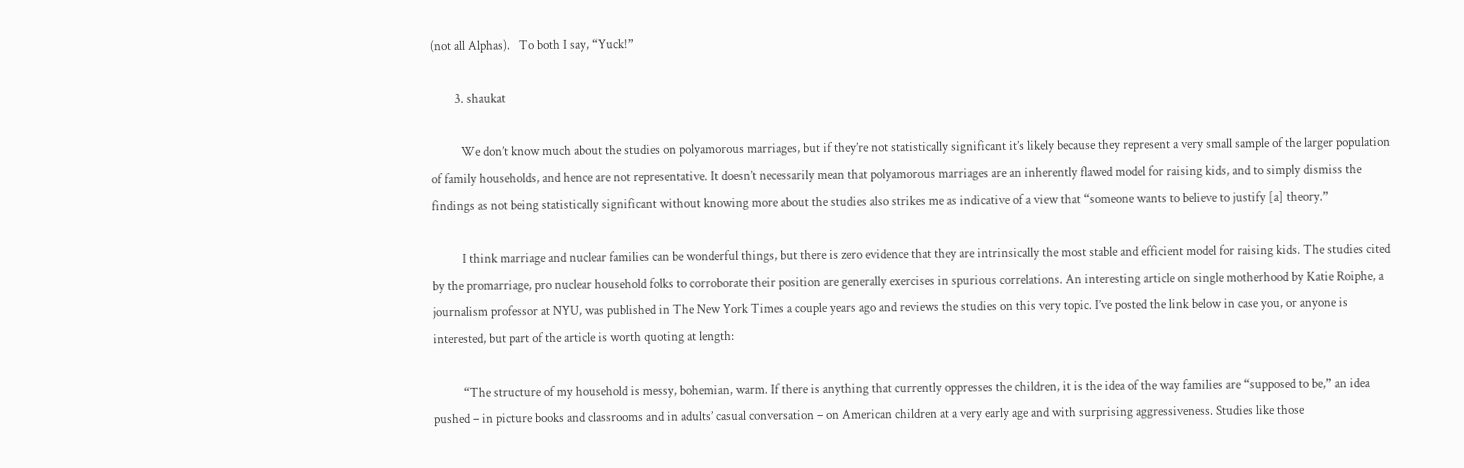(not all Alphas).   To both I say, “Yuck!”

        3. shaukat

          We don’t know much about the studies on polyamorous marriages, but if they’re not statistically significant it’s likely because they represent a very small sample of the larger population of family households, and hence are not representative. It doesn’t necessarily mean that polyamorous marriages are an inherently flawed model for raising kids, and to simply dismiss the findings as not being statistically significant without knowing more about the studies also strikes me as indicative of a view that “someone wants to believe to justify [a] theory.”

          I think marriage and nuclear families can be wonderful things, but there is zero evidence that they are intrinsically the most stable and efficient model for raising kids. The studies cited by the promarriage, pro nuclear household folks to corroborate their position are generally exercises in spurious correlations. An interesting article on single motherhood by Katie Roiphe, a journalism professor at NYU, was published in The New York Times a couple years ago and reviews the studies on this very topic. I’ve posted the link below in case you, or anyone is interested, but part of the article is worth quoting at length:

          “The structure of my household is messy, bohemian, warm. If there is anything that currently oppresses the children, it is the idea of the way families are “supposed to be,” an idea pushed – in picture books and classrooms and in adults’ casual conversation – on American children at a very early age and with surprising aggressiveness. Studies like those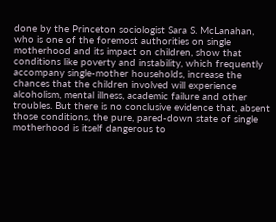done by the Princeton sociologist Sara S. McLanahan, who is one of the foremost authorities on single motherhood and its impact on children, show that conditions like poverty and instability, which frequently accompany single-mother households, increase the chances that the children involved will experience alcoholism, mental illness, academic failure and other troubles. But there is no conclusive evidence that, absent those conditions, the pure, pared-down state of single motherhood is itself dangerous to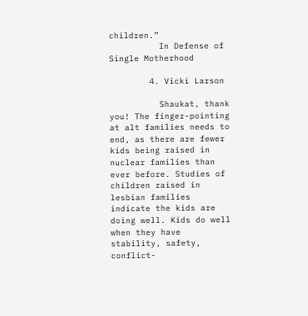children.”
          In Defense of Single Motherhood

        4. Vicki Larson

          Shaukat, thank you! The finger-pointing at alt families needs to end, as there are fewer kids being raised in nuclear families than ever before. Studies of children raised in lesbian families indicate the kids are doing well. Kids do well when they have stability, safety, conflict-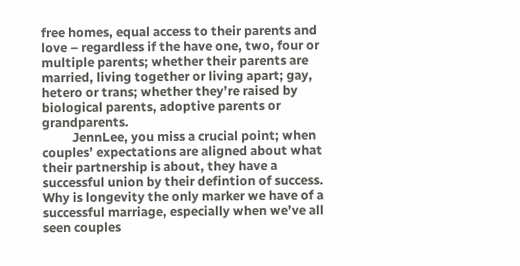free homes, equal access to their parents and love – regardless if the have one, two, four or multiple parents; whether their parents are married, living together or living apart; gay, hetero or trans; whether they’re raised by biological parents, adoptive parents or grandparents.
          JennLee, you miss a crucial point; when couples’ expectations are aligned about what their partnership is about, they have a successful union by their defintion of success. Why is longevity the only marker we have of a successful marriage, especially when we’ve all seen couples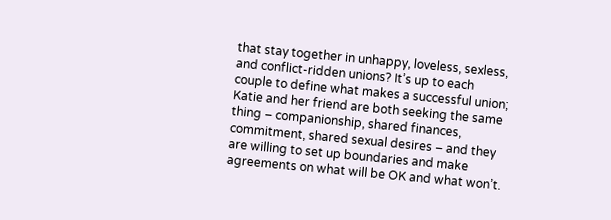that stay together in unhappy, loveless, sexless, and conflict-ridden unions? It’s up to each couple to define what makes a successful union; Katie and her friend are both seeking the same thing – companionship, shared finances, commitment, shared sexual desires – and they are willing to set up boundaries and make agreements on what will be OK and what won’t.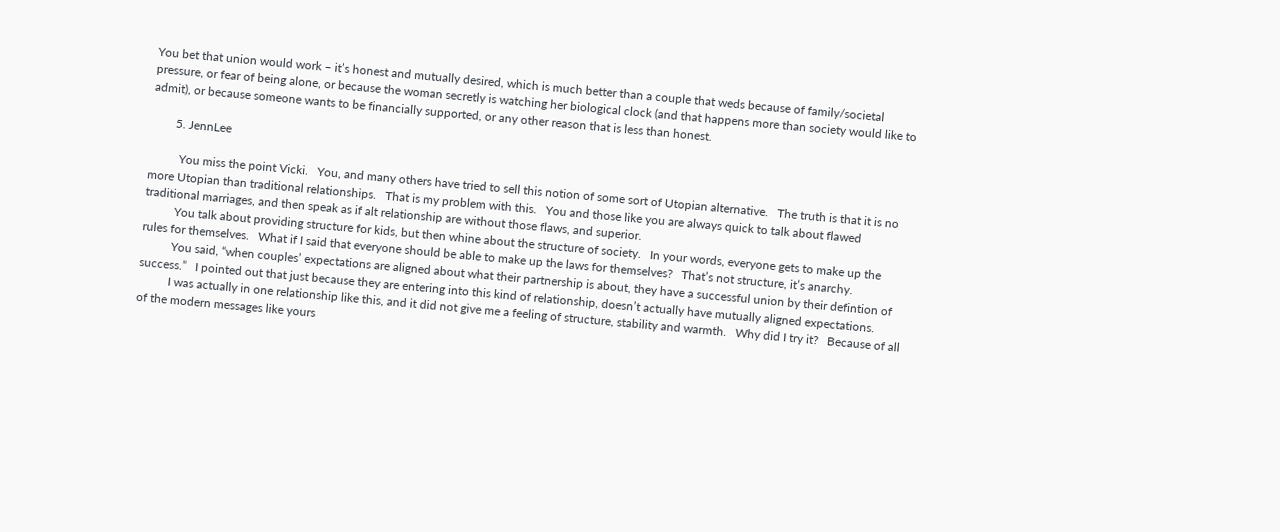You bet that union would work – it’s honest and mutually desired, which is much better than a couple that weds because of family/societal pressure, or fear of being alone, or because the woman secretly is watching her biological clock (and that happens more than society would like to admit), or because someone wants to be financially supported, or any other reason that is less than honest.

        5. JennLee

          You miss the point Vicki.   You, and many others have tried to sell this notion of some sort of Utopian alternative.   The truth is that it is no more Utopian than traditional relationships.   That is my problem with this.   You and those like you are always quick to talk about flawed traditional marriages, and then speak as if alt relationship are without those flaws, and superior.
          You talk about providing structure for kids, but then whine about the structure of society.   In your words, everyone gets to make up the rules for themselves.   What if I said that everyone should be able to make up the laws for themselves?   That’s not structure, it’s anarchy.
          You said, “when couples’ expectations are aligned about what their partnership is about, they have a successful union by their defintion of success.”   I pointed out that just because they are entering into this kind of relationship, doesn’t actually have mutually aligned expectations.
          I was actually in one relationship like this, and it did not give me a feeling of structure, stability and warmth.   Why did I try it?   Because of all of the modern messages like yours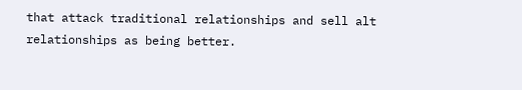that attack traditional relationships and sell alt relationships as being better.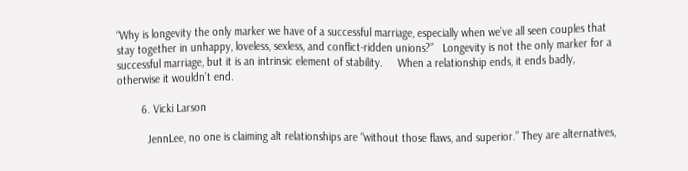“Why is longevity the only marker we have of a successful marriage, especially when we’ve all seen couples that stay together in unhappy, loveless, sexless, and conflict-ridden unions?”   Longevity is not the only marker for a successful marriage, but it is an intrinsic element of stability.     When a relationship ends, it ends badly, otherwise it wouldn’t end.

        6. Vicki Larson

          JennLee, no one is claiming alt relationships are “without those flaws, and superior.” They are alternatives,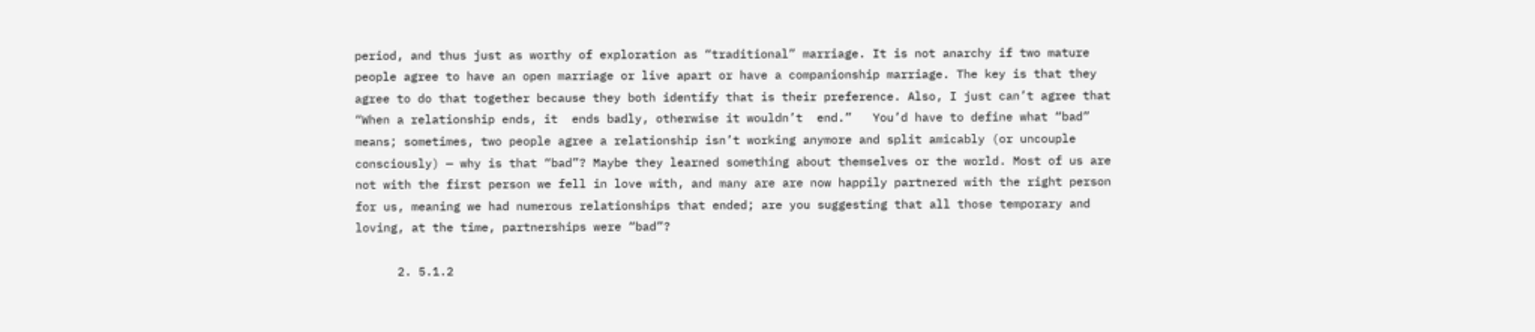period, and thus just as worthy of exploration as “traditional” marriage. It is not anarchy if two mature people agree to have an open marriage or live apart or have a companionship marriage. The key is that they agree to do that together because they both identify that is their preference. Also, I just can’t agree that “When a relationship ends, it  ends badly, otherwise it wouldn’t  end.”   You’d have to define what “bad” means; sometimes, two people agree a relationship isn’t working anymore and split amicably (or uncouple consciously) — why is that “bad”? Maybe they learned something about themselves or the world. Most of us are not with the first person we fell in love with, and many are are now happily partnered with the right person for us, meaning we had numerous relationships that ended; are you suggesting that all those temporary and loving, at the time, partnerships were “bad”?

      2. 5.1.2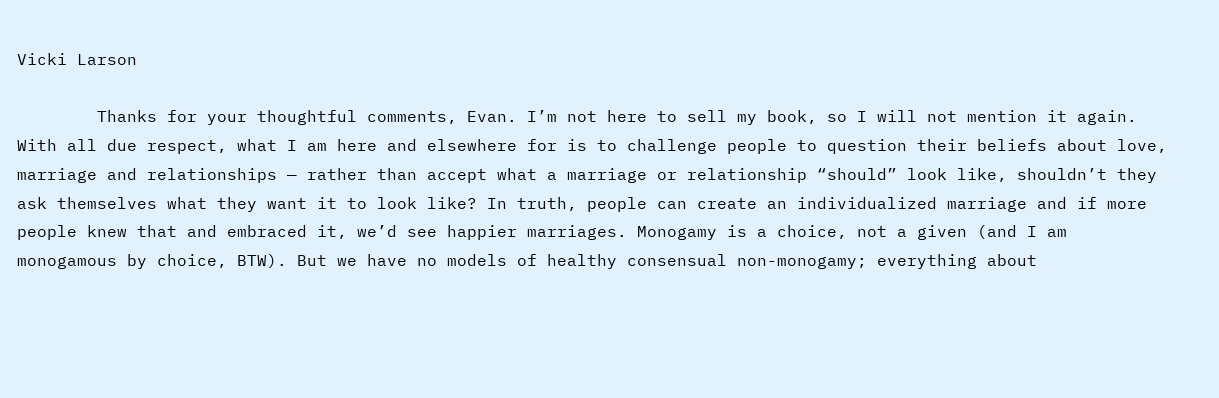Vicki Larson

        Thanks for your thoughtful comments, Evan. I’m not here to sell my book, so I will not mention it again. With all due respect, what I am here and elsewhere for is to challenge people to question their beliefs about love, marriage and relationships — rather than accept what a marriage or relationship “should” look like, shouldn’t they ask themselves what they want it to look like? In truth, people can create an individualized marriage and if more people knew that and embraced it, we’d see happier marriages. Monogamy is a choice, not a given (and I am monogamous by choice, BTW). But we have no models of healthy consensual non-monogamy; everything about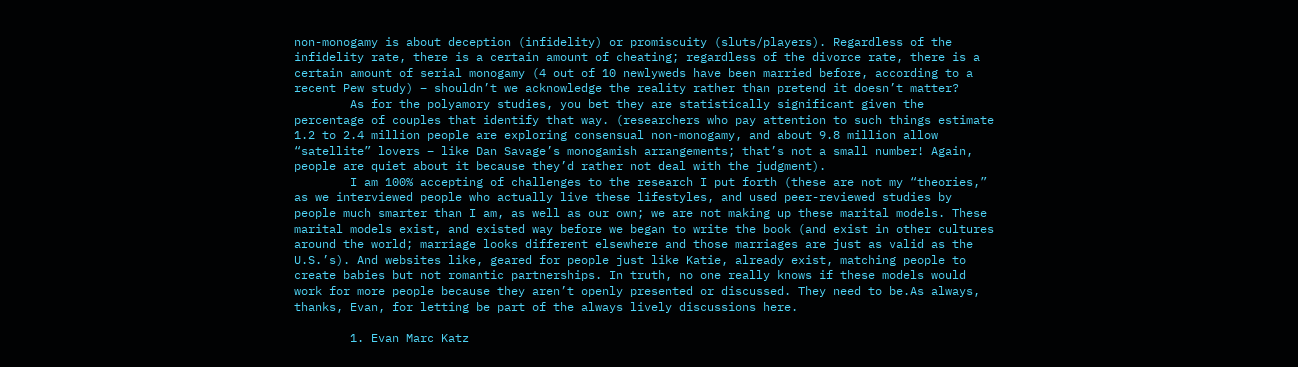non-monogamy is about deception (infidelity) or promiscuity (sluts/players). Regardless of the infidelity rate, there is a certain amount of cheating; regardless of the divorce rate, there is a certain amount of serial monogamy (4 out of 10 newlyweds have been married before, according to a recent Pew study) – shouldn’t we acknowledge the reality rather than pretend it doesn’t matter?
        As for the polyamory studies, you bet they are statistically significant given the percentage of couples that identify that way. (researchers who pay attention to such things estimate 1.2 to 2.4 million people are exploring consensual non-monogamy, and about 9.8 million allow “satellite” lovers – like Dan Savage’s monogamish arrangements; that’s not a small number! Again, people are quiet about it because they’d rather not deal with the judgment).
        I am 100% accepting of challenges to the research I put forth (these are not my “theories,” as we interviewed people who actually live these lifestyles, and used peer-reviewed studies by people much smarter than I am, as well as our own; we are not making up these marital models. These marital models exist, and existed way before we began to write the book (and exist in other cultures around the world; marriage looks different elsewhere and those marriages are just as valid as the U.S.’s). And websites like, geared for people just like Katie, already exist, matching people to create babies but not romantic partnerships. In truth, no one really knows if these models would work for more people because they aren’t openly presented or discussed. They need to be.As always, thanks, Evan, for letting be part of the always lively discussions here.

        1. Evan Marc Katz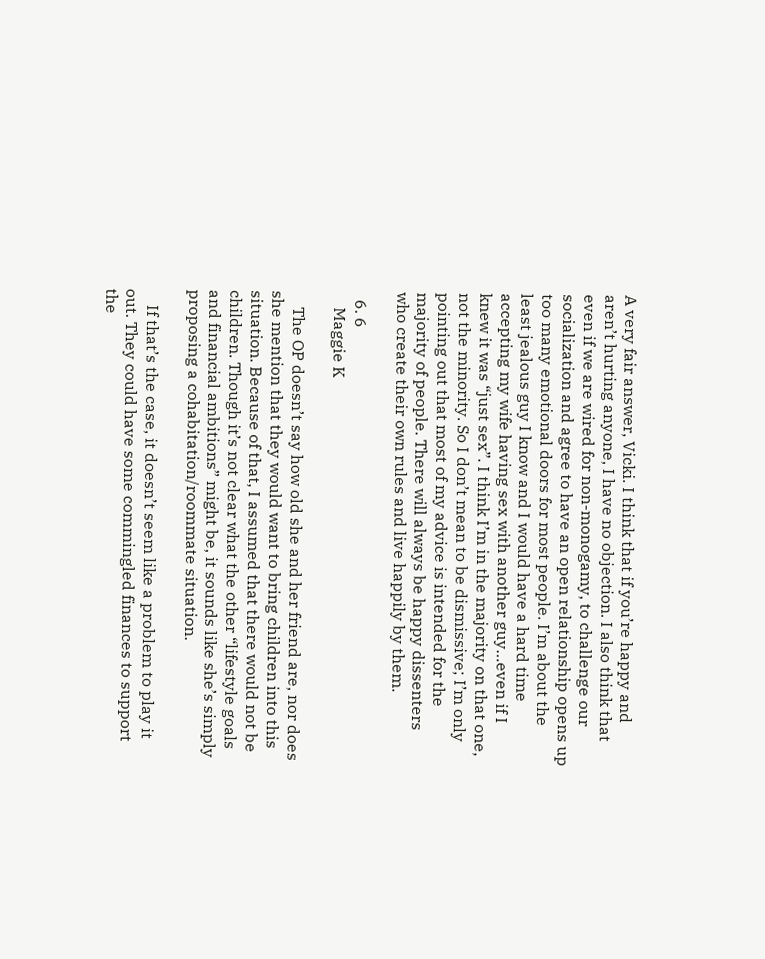A very fair answer, Vicki. I think that if you’re happy and aren’t hurting anyone, I have no objection. I also think that even if we are wired for non-monogamy, to challenge our socialization and agree to have an open relationship opens up too many emotional doors for most people. I’m about the least jealous guy I know and I would have a hard time accepting my wife having sex with another guy…even if I knew it was “just sex”. I think I’m in the majority on that one, not the minority. So I don’t mean to be dismissive; I’m only pointing out that most of my advice is intended for the majority of people. There will always be happy dissenters who create their own rules and live happily by them.

  6. 6
    Maggie K

    The OP doesn’t say how old she and her friend are, nor does she mention that they would want to bring children into this situation. Because of that, I assumed that there would not be children. Though it’s not clear what the other “lifestyle goals and financial ambitions” might be, it sounds like she’s simply proposing a cohabitation/roommate situation.

    If that’s the case, it doesn’t seem like a problem to play it out. They could have some commingled finances to support the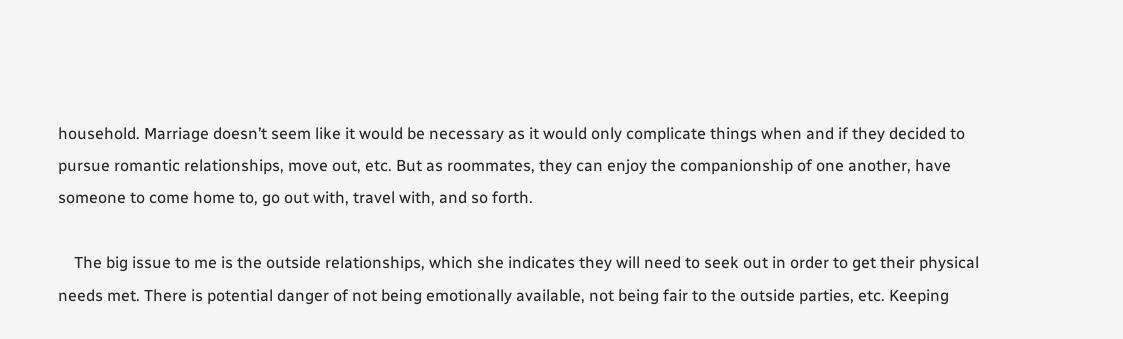household. Marriage doesn’t seem like it would be necessary as it would only complicate things when and if they decided to pursue romantic relationships, move out, etc. But as roommates, they can enjoy the companionship of one another, have someone to come home to, go out with, travel with, and so forth.

    The big issue to me is the outside relationships, which she indicates they will need to seek out in order to get their physical needs met. There is potential danger of not being emotionally available, not being fair to the outside parties, etc. Keeping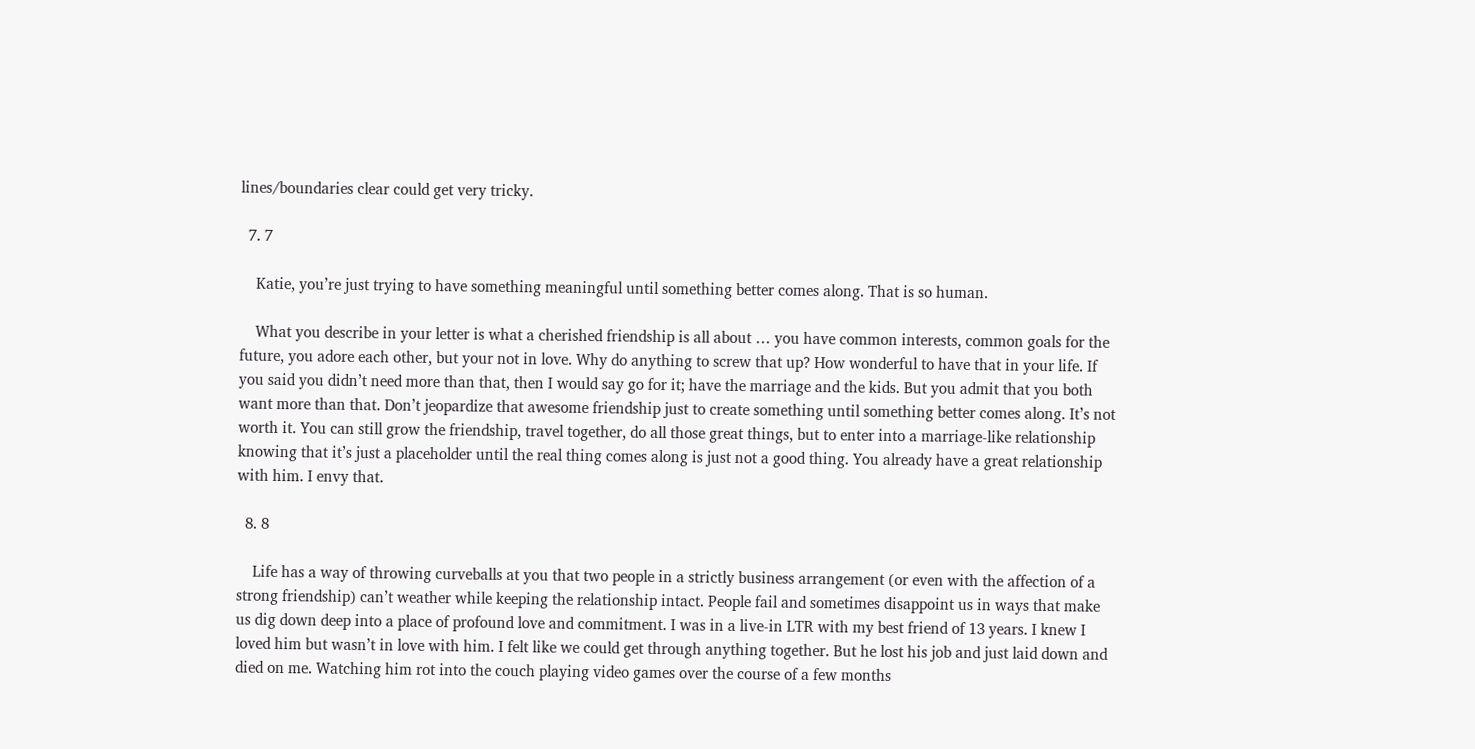lines/boundaries clear could get very tricky.

  7. 7

    Katie, you’re just trying to have something meaningful until something better comes along. That is so human.

    What you describe in your letter is what a cherished friendship is all about … you have common interests, common goals for the future, you adore each other, but your not in love. Why do anything to screw that up? How wonderful to have that in your life. If you said you didn’t need more than that, then I would say go for it; have the marriage and the kids. But you admit that you both want more than that. Don’t jeopardize that awesome friendship just to create something until something better comes along. It’s not worth it. You can still grow the friendship, travel together, do all those great things, but to enter into a marriage-like relationship knowing that it’s just a placeholder until the real thing comes along is just not a good thing. You already have a great relationship with him. I envy that.

  8. 8

    Life has a way of throwing curveballs at you that two people in a strictly business arrangement (or even with the affection of a strong friendship) can’t weather while keeping the relationship intact. People fail and sometimes disappoint us in ways that make us dig down deep into a place of profound love and commitment. I was in a live-in LTR with my best friend of 13 years. I knew I loved him but wasn’t in love with him. I felt like we could get through anything together. But he lost his job and just laid down and died on me. Watching him rot into the couch playing video games over the course of a few months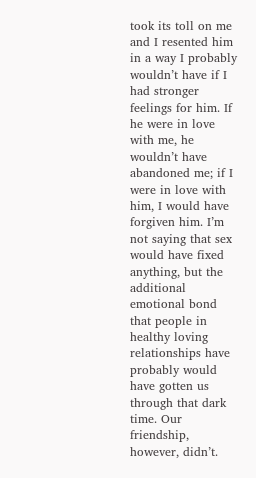took its toll on me and I resented him in a way I probably wouldn’t have if I had stronger feelings for him. If he were in love with me, he wouldn’t have abandoned me; if I were in love with him, I would have forgiven him. I’m not saying that sex would have fixed anything, but the additional emotional bond that people in healthy loving relationships have probably would have gotten us through that dark time. Our friendship, however, didn’t.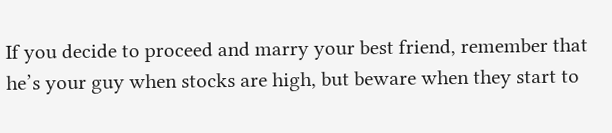If you decide to proceed and marry your best friend, remember that he’s your guy when stocks are high, but beware when they start to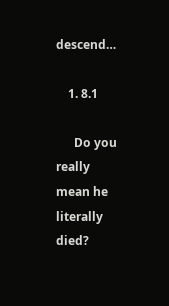descend…

    1. 8.1

      Do you really mean he literally died?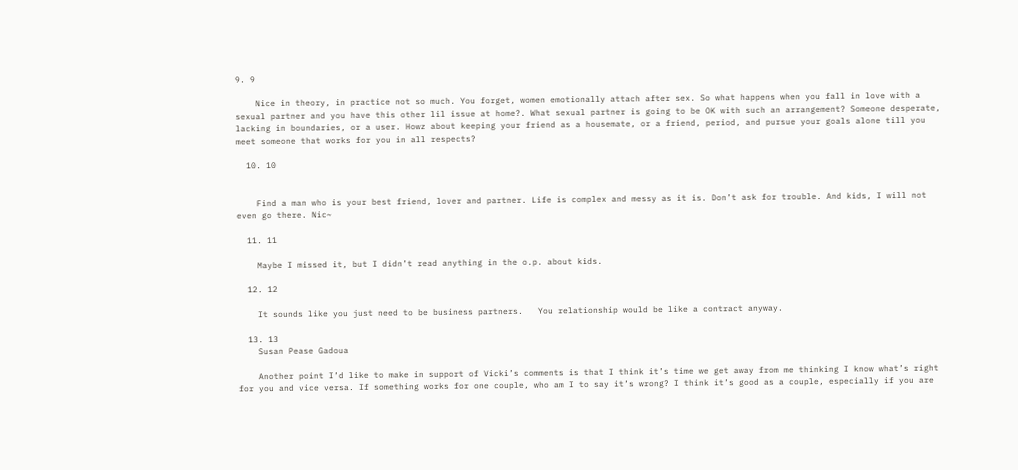9. 9

    Nice in theory, in practice not so much. You forget, women emotionally attach after sex. So what happens when you fall in love with a sexual partner and you have this other lil issue at home?. What sexual partner is going to be OK with such an arrangement? Someone desperate, lacking in boundaries, or a user. Howz about keeping your friend as a housemate, or a friend, period, and pursue your goals alone till you meet someone that works for you in all respects?

  10. 10


    Find a man who is your best friend, lover and partner. Life is complex and messy as it is. Don’t ask for trouble. And kids, I will not even go there. Nic~

  11. 11

    Maybe I missed it, but I didn’t read anything in the o.p. about kids.

  12. 12

    It sounds like you just need to be business partners.   You relationship would be like a contract anyway.

  13. 13
    Susan Pease Gadoua

    Another point I’d like to make in support of Vicki’s comments is that I think it’s time we get away from me thinking I know what’s right for you and vice versa. If something works for one couple, who am I to say it’s wrong? I think it’s good as a couple, especially if you are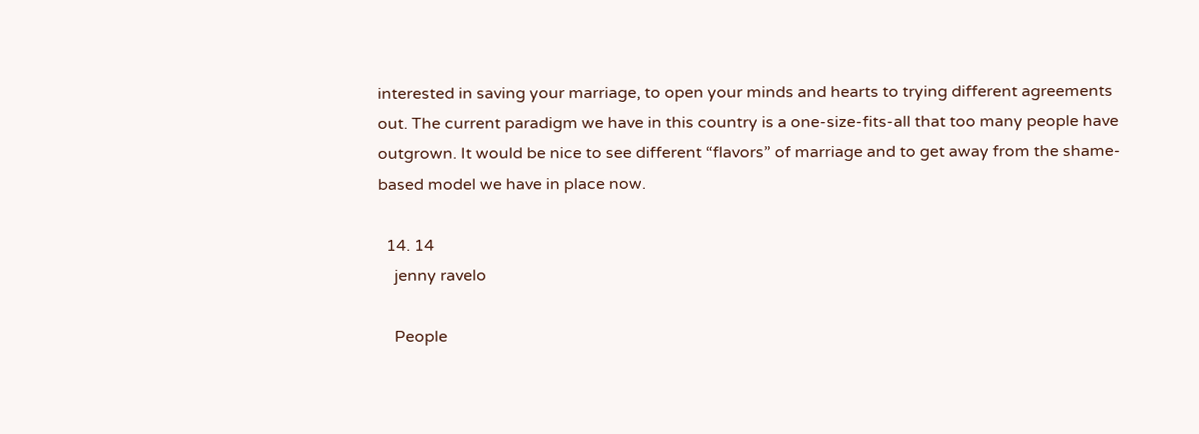interested in saving your marriage, to open your minds and hearts to trying different agreements out. The current paradigm we have in this country is a one-size-fits-all that too many people have outgrown. It would be nice to see different “flavors” of marriage and to get away from the shame-based model we have in place now.

  14. 14
    jenny ravelo

    People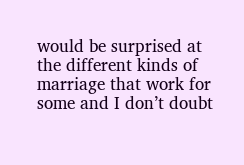would be surprised at the different kinds of marriage that work for some and I don’t doubt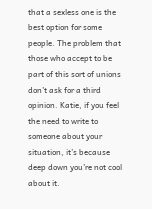that a sexless one is the best option for some people. The problem that those who accept to be part of this sort of unions don’t ask for a third opinion. Katie, if you feel the need to write to someone about your situation, it’s because deep down you’re not cool about it.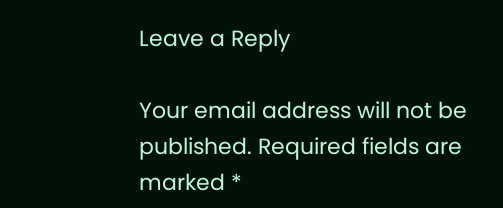Leave a Reply

Your email address will not be published. Required fields are marked *